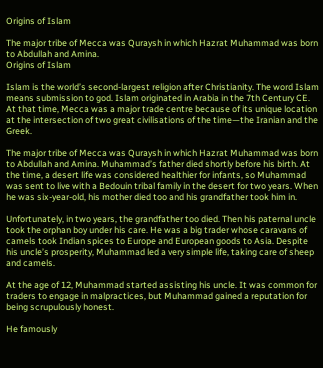Origins of Islam

The major tribe of Mecca was Quraysh in which Hazrat Muhammad was born to Abdullah and Amina.
Origins of Islam

Islam is the world’s second-largest religion after Christianity. The word Islam means submission to god. Islam originated in Arabia in the 7th Century CE. At that time, Mecca was a major trade centre because of its unique location at the intersection of two great civilisations of the time—the Iranian and the Greek.

The major tribe of Mecca was Quraysh in which Hazrat Muhammad was born to Abdullah and Amina. Muhammad’s father died shortly before his birth. At the time, a desert life was considered healthier for infants, so Muhammad was sent to live with a Bedouin tribal family in the desert for two years. When he was six-year-old, his mother died too and his grandfather took him in.

Unfortunately, in two years, the grandfather too died. Then his paternal uncle took the orphan boy under his care. He was a big trader whose caravans of camels took Indian spices to Europe and European goods to Asia. Despite his uncle’s prosperity, Muhammad led a very simple life, taking care of sheep and camels.

At the age of 12, Muhammad started assisting his uncle. It was common for traders to engage in malpractices, but Muhammad gained a reputation for being scrupulously honest.

He famously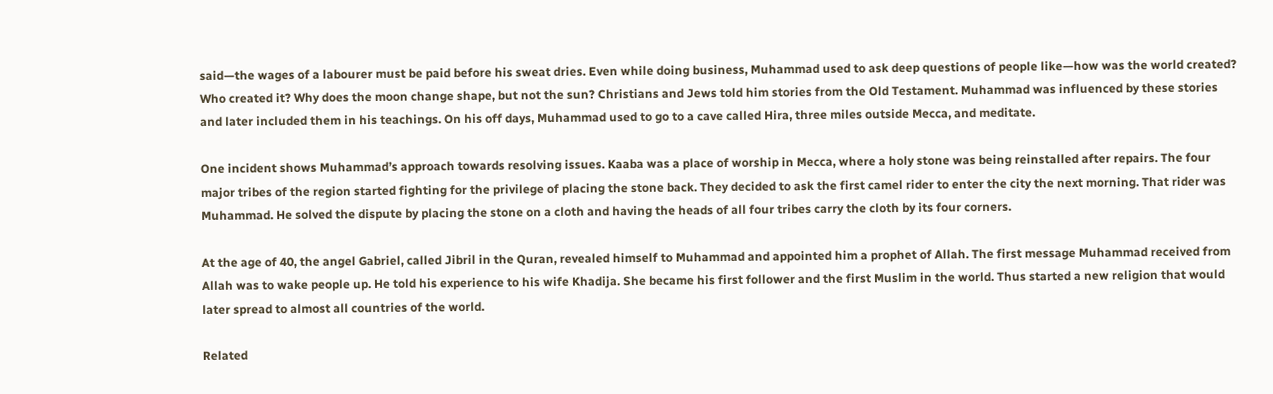said—the wages of a labourer must be paid before his sweat dries. Even while doing business, Muhammad used to ask deep questions of people like—how was the world created? Who created it? Why does the moon change shape, but not the sun? Christians and Jews told him stories from the Old Testament. Muhammad was influenced by these stories and later included them in his teachings. On his off days, Muhammad used to go to a cave called Hira, three miles outside Mecca, and meditate.

One incident shows Muhammad’s approach towards resolving issues. Kaaba was a place of worship in Mecca, where a holy stone was being reinstalled after repairs. The four major tribes of the region started fighting for the privilege of placing the stone back. They decided to ask the first camel rider to enter the city the next morning. That rider was Muhammad. He solved the dispute by placing the stone on a cloth and having the heads of all four tribes carry the cloth by its four corners.

At the age of 40, the angel Gabriel, called Jibril in the Quran, revealed himself to Muhammad and appointed him a prophet of Allah. The first message Muhammad received from Allah was to wake people up. He told his experience to his wife Khadija. She became his first follower and the first Muslim in the world. Thus started a new religion that would later spread to almost all countries of the world.

Related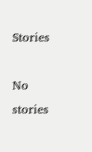Stories

No stories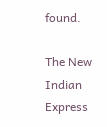found.

The New Indian Express